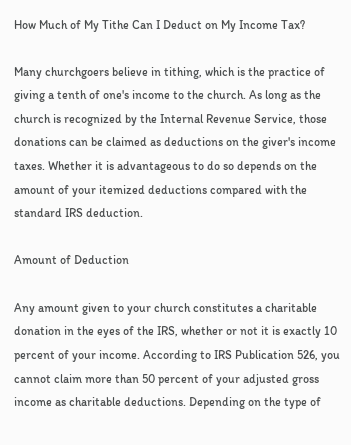How Much of My Tithe Can I Deduct on My Income Tax?

Many churchgoers believe in tithing, which is the practice of giving a tenth of one's income to the church. As long as the church is recognized by the Internal Revenue Service, those donations can be claimed as deductions on the giver's income taxes. Whether it is advantageous to do so depends on the amount of your itemized deductions compared with the standard IRS deduction.

Amount of Deduction

Any amount given to your church constitutes a charitable donation in the eyes of the IRS, whether or not it is exactly 10 percent of your income. According to IRS Publication 526, you cannot claim more than 50 percent of your adjusted gross income as charitable deductions. Depending on the type of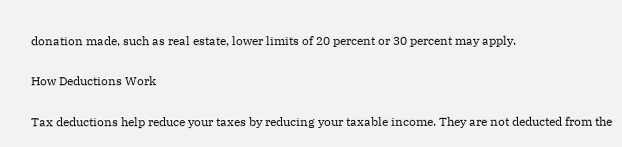donation made, such as real estate, lower limits of 20 percent or 30 percent may apply.

How Deductions Work

Tax deductions help reduce your taxes by reducing your taxable income. They are not deducted from the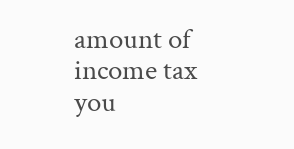amount of income tax you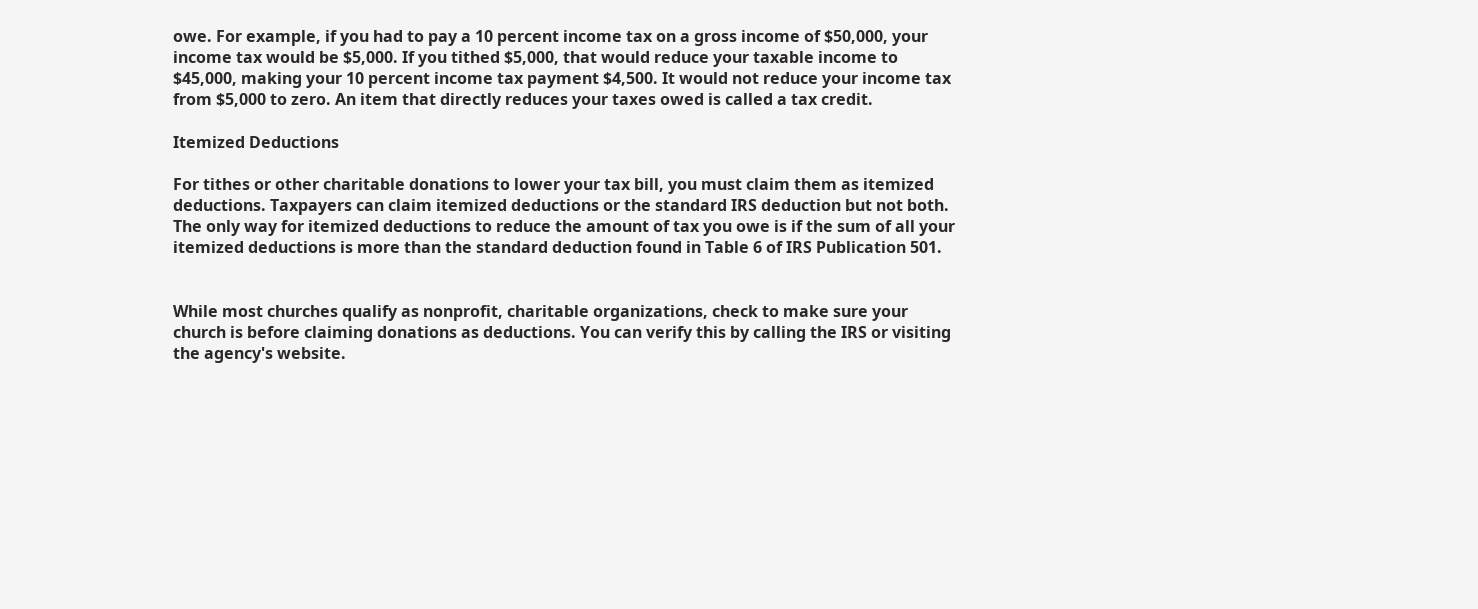owe. For example, if you had to pay a 10 percent income tax on a gross income of $50,000, your income tax would be $5,000. If you tithed $5,000, that would reduce your taxable income to $45,000, making your 10 percent income tax payment $4,500. It would not reduce your income tax from $5,000 to zero. An item that directly reduces your taxes owed is called a tax credit.

Itemized Deductions

For tithes or other charitable donations to lower your tax bill, you must claim them as itemized deductions. Taxpayers can claim itemized deductions or the standard IRS deduction but not both. The only way for itemized deductions to reduce the amount of tax you owe is if the sum of all your itemized deductions is more than the standard deduction found in Table 6 of IRS Publication 501.


While most churches qualify as nonprofit, charitable organizations, check to make sure your church is before claiming donations as deductions. You can verify this by calling the IRS or visiting the agency's website.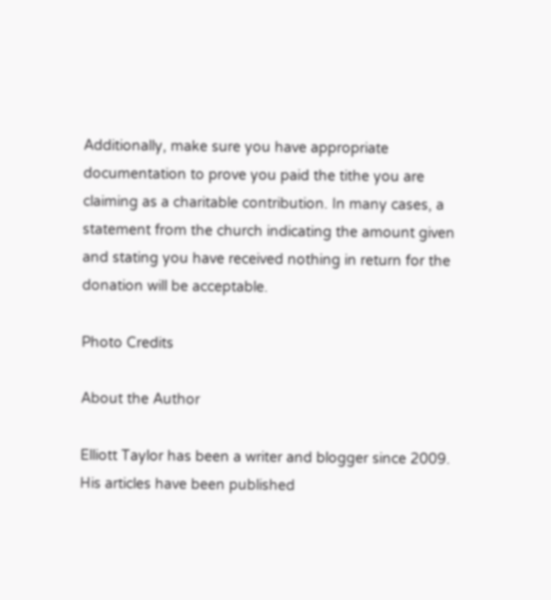Additionally, make sure you have appropriate documentation to prove you paid the tithe you are claiming as a charitable contribution. In many cases, a statement from the church indicating the amount given and stating you have received nothing in return for the donation will be acceptable.

Photo Credits

About the Author

Elliott Taylor has been a writer and blogger since 2009. His articles have been published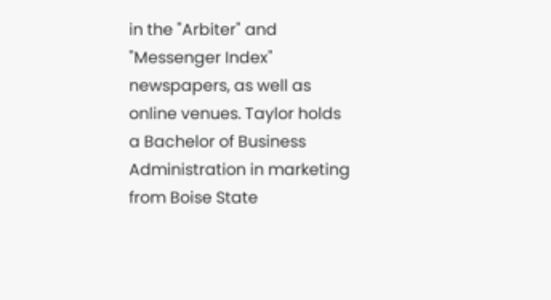in the "Arbiter" and "Messenger Index" newspapers, as well as online venues. Taylor holds a Bachelor of Business Administration in marketing from Boise State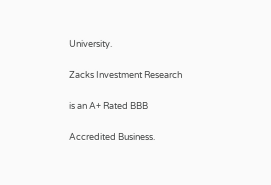University.

Zacks Investment Research

is an A+ Rated BBB

Accredited Business.